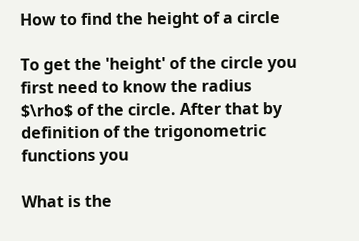How to find the height of a circle

To get the 'height' of the circle you first need to know the radius $\rho$ of the circle. After that by definition of the trigonometric functions you

What is the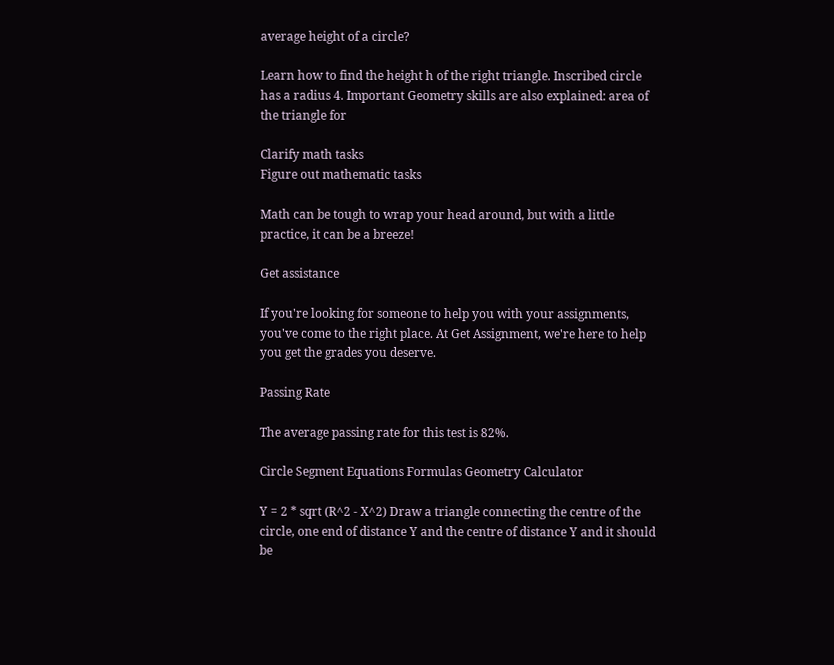average height of a circle?

Learn how to find the height h of the right triangle. Inscribed circle has a radius 4. Important Geometry skills are also explained: area of the triangle for

Clarify math tasks
Figure out mathematic tasks

Math can be tough to wrap your head around, but with a little practice, it can be a breeze!

Get assistance

If you're looking for someone to help you with your assignments, you've come to the right place. At Get Assignment, we're here to help you get the grades you deserve.

Passing Rate

The average passing rate for this test is 82%.

Circle Segment Equations Formulas Geometry Calculator

Y = 2 * sqrt (R^2 - X^2) Draw a triangle connecting the centre of the circle, one end of distance Y and the centre of distance Y and it should be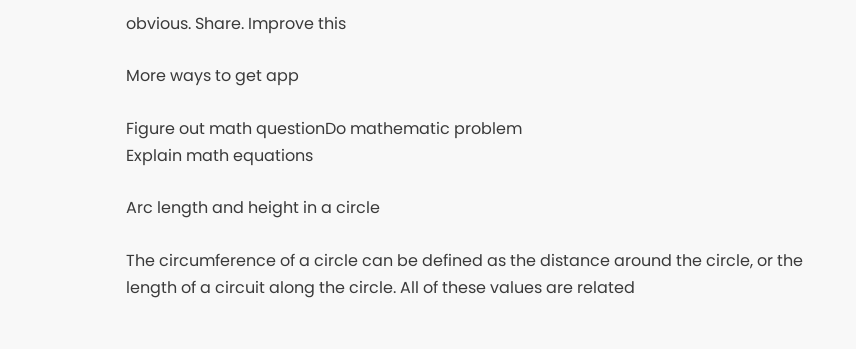obvious. Share. Improve this

More ways to get app

Figure out math questionDo mathematic problem
Explain math equations

Arc length and height in a circle

The circumference of a circle can be defined as the distance around the circle, or the length of a circuit along the circle. All of these values are related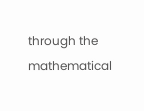through the mathematical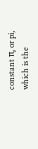constant π, or pi, which is the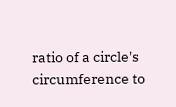ratio of a circle's circumference to